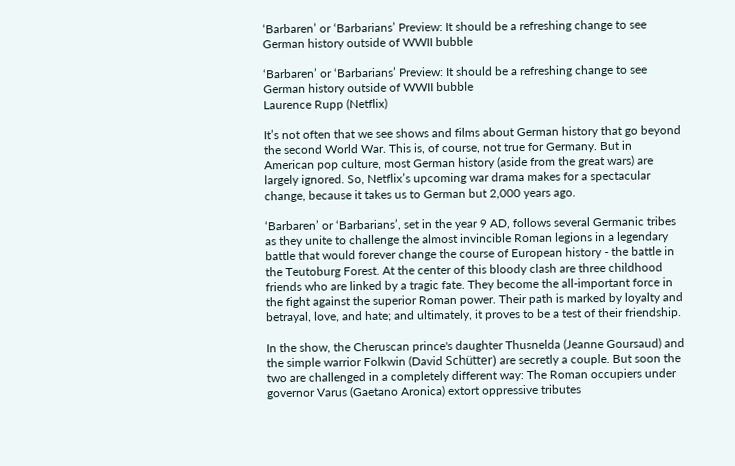‘Barbaren’ or ‘Barbarians’ Preview: It should be a refreshing change to see German history outside of WWII bubble

‘Barbaren’ or ‘Barbarians’ Preview: It should be a refreshing change to see German history outside of WWII bubble
Laurence Rupp (Netflix)

It’s not often that we see shows and films about German history that go beyond the second World War. This is, of course, not true for Germany. But in American pop culture, most German history (aside from the great wars) are largely ignored. So, Netflix’s upcoming war drama makes for a spectacular change, because it takes us to German but 2,000 years ago.

‘Barbaren’ or ‘Barbarians’, set in the year 9 AD, follows several Germanic tribes as they unite to challenge the almost invincible Roman legions in a legendary battle that would forever change the course of European history - the battle in the Teutoburg Forest. At the center of this bloody clash are three childhood friends who are linked by a tragic fate. They become the all-important force in the fight against the superior Roman power. Their path is marked by loyalty and betrayal, love, and hate; and ultimately, it proves to be a test of their friendship.

In the show, the Cheruscan prince's daughter Thusnelda (Jeanne Goursaud) and the simple warrior Folkwin (David Schütter) are secretly a couple. But soon the two are challenged in a completely different way: The Roman occupiers under governor Varus (Gaetano Aronica) extort oppressive tributes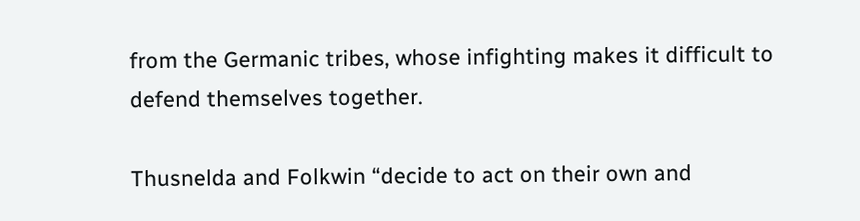from the Germanic tribes, whose infighting makes it difficult to defend themselves together.

Thusnelda and Folkwin “decide to act on their own and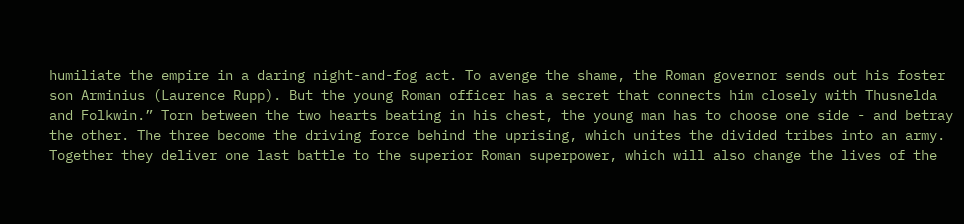humiliate the empire in a daring night-and-fog act. To avenge the shame, the Roman governor sends out his foster son Arminius (Laurence Rupp). But the young Roman officer has a secret that connects him closely with Thusnelda and Folkwin.” Torn between the two hearts beating in his chest, the young man has to choose one side - and betray the other. The three become the driving force behind the uprising, which unites the divided tribes into an army. Together they deliver one last battle to the superior Roman superpower, which will also change the lives of the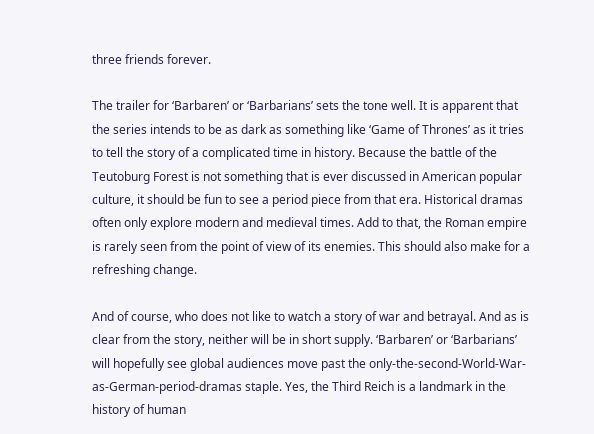three friends forever.

The trailer for ‘Barbaren’ or ‘Barbarians’ sets the tone well. It is apparent that the series intends to be as dark as something like ‘Game of Thrones’ as it tries to tell the story of a complicated time in history. Because the battle of the Teutoburg Forest is not something that is ever discussed in American popular culture, it should be fun to see a period piece from that era. Historical dramas often only explore modern and medieval times. Add to that, the Roman empire is rarely seen from the point of view of its enemies. This should also make for a refreshing change.

And of course, who does not like to watch a story of war and betrayal. And as is clear from the story, neither will be in short supply. ‘Barbaren’ or ‘Barbarians’ will hopefully see global audiences move past the only-the-second-World-War-as-German-period-dramas staple. Yes, the Third Reich is a landmark in the history of human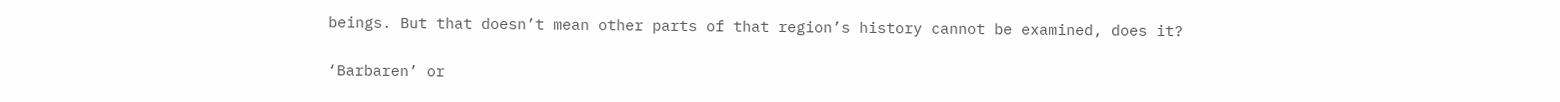beings. But that doesn’t mean other parts of that region’s history cannot be examined, does it?

‘Barbaren’ or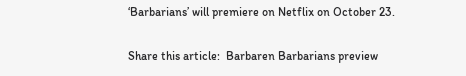‘Barbarians’ will premiere on Netflix on October 23.

Share this article:  Barbaren Barbarians preview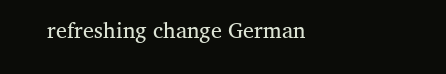refreshing change German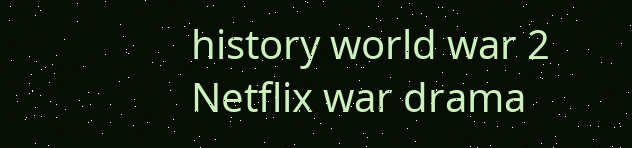history world war 2 Netflix war drama